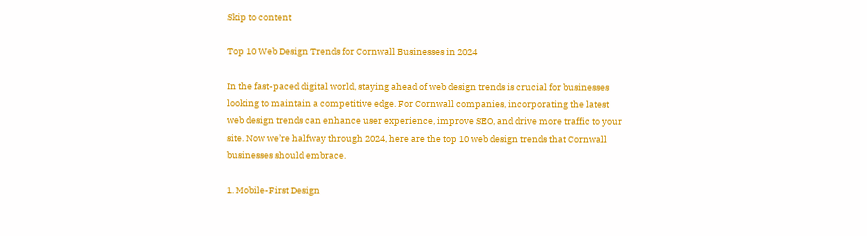Skip to content

Top 10 Web Design Trends for Cornwall Businesses in 2024

In the fast-paced digital world, staying ahead of web design trends is crucial for businesses looking to maintain a competitive edge. For Cornwall companies, incorporating the latest web design trends can enhance user experience, improve SEO, and drive more traffic to your site. Now we’re halfway through 2024, here are the top 10 web design trends that Cornwall businesses should embrace.

1. Mobile-First Design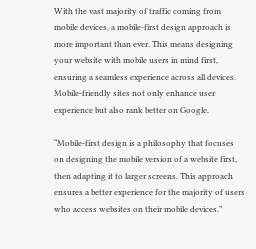With the vast majority of traffic coming from mobile devices, a mobile-first design approach is more important than ever. This means designing your website with mobile users in mind first, ensuring a seamless experience across all devices. Mobile-friendly sites not only enhance user experience but also rank better on Google.

“Mobile-first design is a philosophy that focuses on designing the mobile version of a website first, then adapting it to larger screens. This approach ensures a better experience for the majority of users who access websites on their mobile devices.”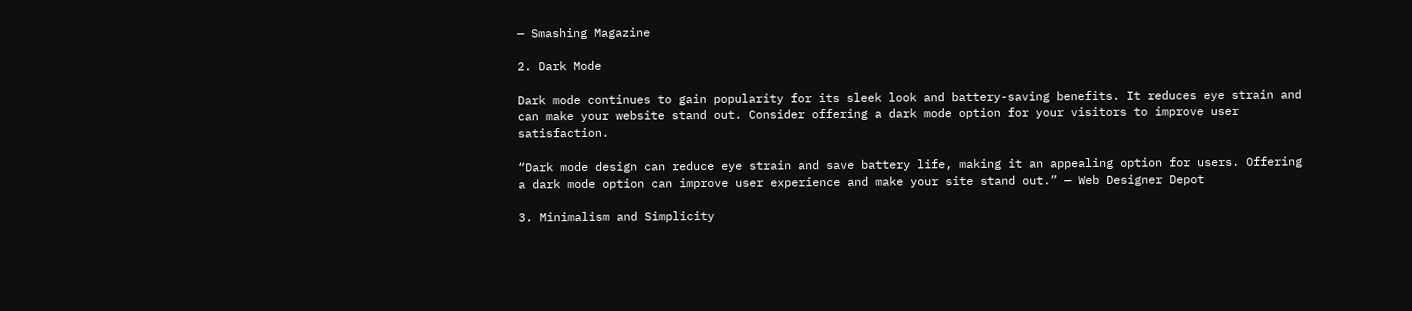— Smashing Magazine

2. Dark Mode

Dark mode continues to gain popularity for its sleek look and battery-saving benefits. It reduces eye strain and can make your website stand out. Consider offering a dark mode option for your visitors to improve user satisfaction.

“Dark mode design can reduce eye strain and save battery life, making it an appealing option for users. Offering a dark mode option can improve user experience and make your site stand out.” — Web Designer Depot

3. Minimalism and Simplicity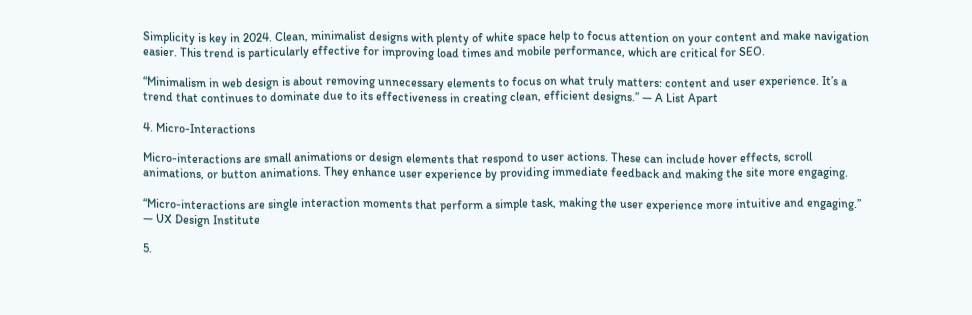Simplicity is key in 2024. Clean, minimalist designs with plenty of white space help to focus attention on your content and make navigation easier. This trend is particularly effective for improving load times and mobile performance, which are critical for SEO.

“Minimalism in web design is about removing unnecessary elements to focus on what truly matters: content and user experience. It’s a trend that continues to dominate due to its effectiveness in creating clean, efficient designs.” — A List Apart

4. Micro-Interactions

Micro-interactions are small animations or design elements that respond to user actions. These can include hover effects, scroll animations, or button animations. They enhance user experience by providing immediate feedback and making the site more engaging.

“Micro-interactions are single interaction moments that perform a simple task, making the user experience more intuitive and engaging.” — UX Design Institute

5.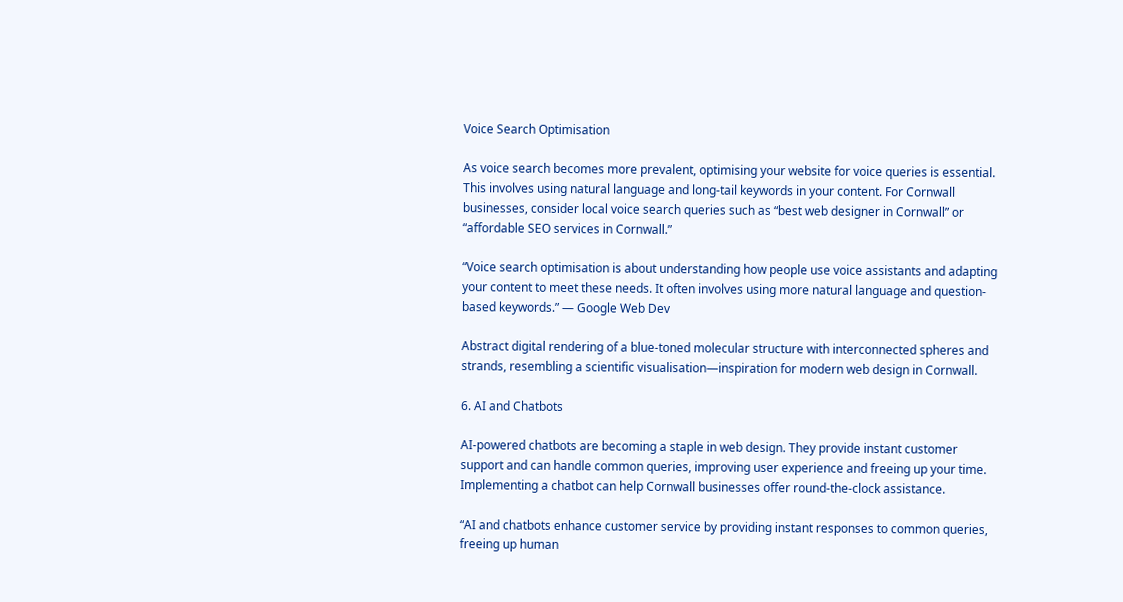Voice Search Optimisation

As voice search becomes more prevalent, optimising your website for voice queries is essential. This involves using natural language and long-tail keywords in your content. For Cornwall businesses, consider local voice search queries such as “best web designer in Cornwall” or “affordable SEO services in Cornwall.”

“Voice search optimisation is about understanding how people use voice assistants and adapting your content to meet these needs. It often involves using more natural language and question-based keywords.” — Google Web Dev

Abstract digital rendering of a blue-toned molecular structure with interconnected spheres and strands, resembling a scientific visualisation—inspiration for modern web design in Cornwall.

6. AI and Chatbots

AI-powered chatbots are becoming a staple in web design. They provide instant customer support and can handle common queries, improving user experience and freeing up your time. Implementing a chatbot can help Cornwall businesses offer round-the-clock assistance.

“AI and chatbots enhance customer service by providing instant responses to common queries, freeing up human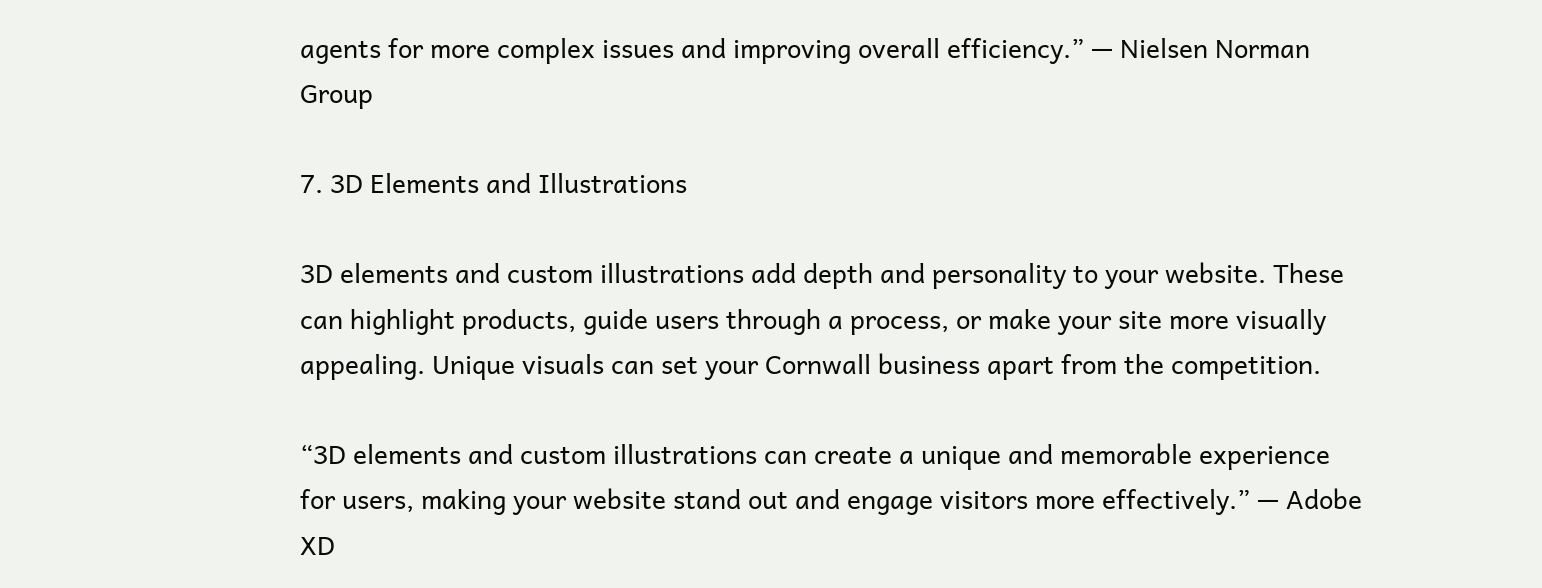agents for more complex issues and improving overall efficiency.” — Nielsen Norman Group

7. 3D Elements and Illustrations

3D elements and custom illustrations add depth and personality to your website. These can highlight products, guide users through a process, or make your site more visually appealing. Unique visuals can set your Cornwall business apart from the competition.

“3D elements and custom illustrations can create a unique and memorable experience for users, making your website stand out and engage visitors more effectively.” — Adobe XD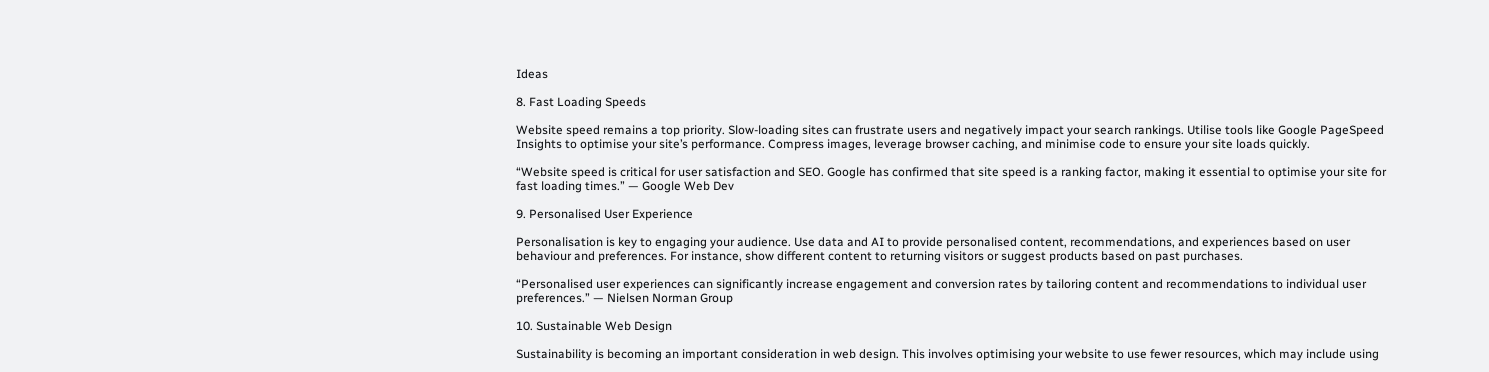Ideas

8. Fast Loading Speeds

Website speed remains a top priority. Slow-loading sites can frustrate users and negatively impact your search rankings. Utilise tools like Google PageSpeed Insights to optimise your site’s performance. Compress images, leverage browser caching, and minimise code to ensure your site loads quickly.

“Website speed is critical for user satisfaction and SEO. Google has confirmed that site speed is a ranking factor, making it essential to optimise your site for fast loading times.” — Google Web Dev

9. Personalised User Experience

Personalisation is key to engaging your audience. Use data and AI to provide personalised content, recommendations, and experiences based on user behaviour and preferences. For instance, show different content to returning visitors or suggest products based on past purchases.

“Personalised user experiences can significantly increase engagement and conversion rates by tailoring content and recommendations to individual user preferences.” — Nielsen Norman Group

10. Sustainable Web Design

Sustainability is becoming an important consideration in web design. This involves optimising your website to use fewer resources, which may include using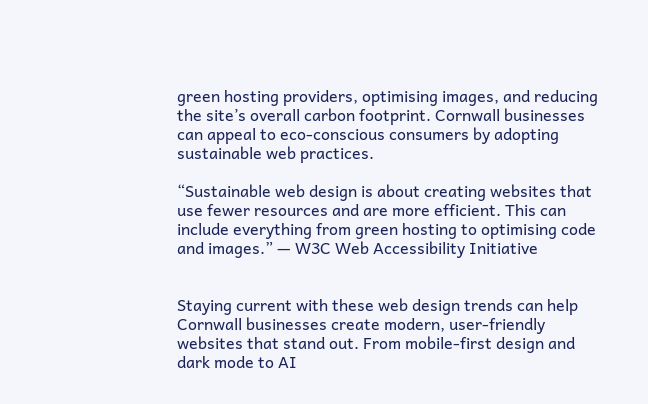green hosting providers, optimising images, and reducing the site’s overall carbon footprint. Cornwall businesses can appeal to eco-conscious consumers by adopting sustainable web practices.

“Sustainable web design is about creating websites that use fewer resources and are more efficient. This can include everything from green hosting to optimising code and images.” — W3C Web Accessibility Initiative


Staying current with these web design trends can help Cornwall businesses create modern, user-friendly websites that stand out. From mobile-first design and dark mode to AI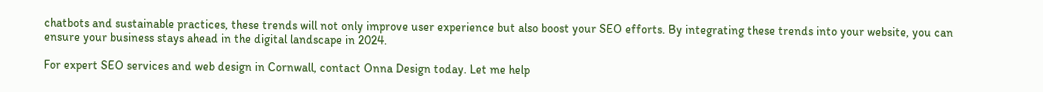chatbots and sustainable practices, these trends will not only improve user experience but also boost your SEO efforts. By integrating these trends into your website, you can ensure your business stays ahead in the digital landscape in 2024.

For expert SEO services and web design in Cornwall, contact Onna Design today. Let me help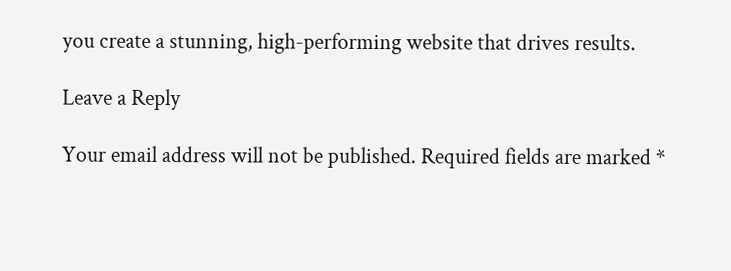you create a stunning, high-performing website that drives results.

Leave a Reply

Your email address will not be published. Required fields are marked *